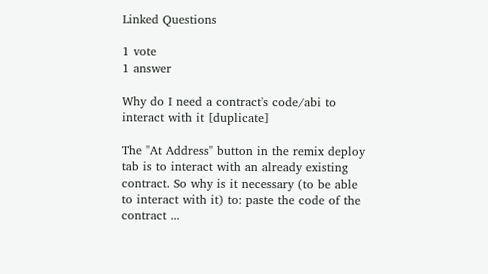Linked Questions

1 vote
1 answer

Why do I need a contract's code/abi to interact with it [duplicate]

The "At Address" button in the remix deploy tab is to interact with an already existing contract. So why is it necessary (to be able to interact with it) to: paste the code of the contract ...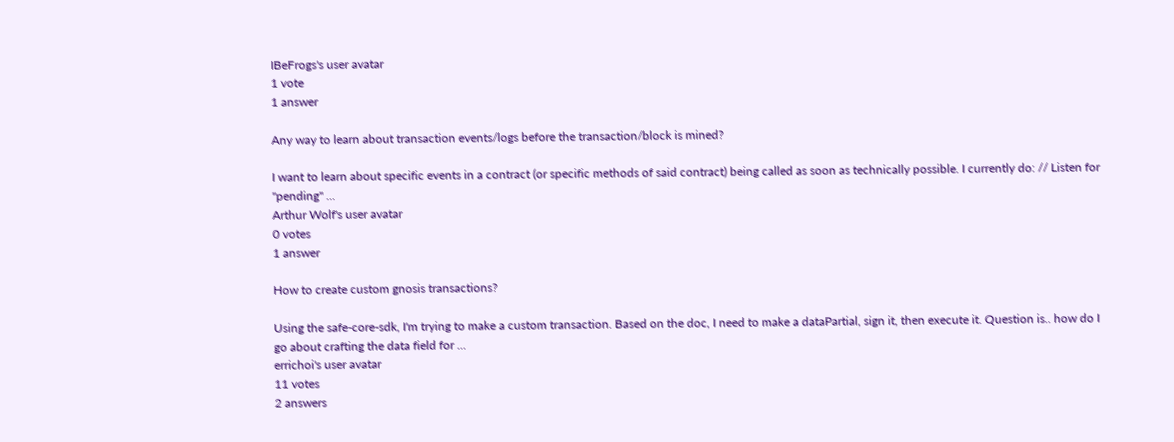IBeFrogs's user avatar
1 vote
1 answer

Any way to learn about transaction events/logs before the transaction/block is mined?

I want to learn about specific events in a contract (or specific methods of said contract) being called as soon as technically possible. I currently do: // Listen for "pending" ...
Arthur Wolf's user avatar
0 votes
1 answer

How to create custom gnosis transactions?

Using the safe-core-sdk, I'm trying to make a custom transaction. Based on the doc, I need to make a dataPartial, sign it, then execute it. Question is.. how do I go about crafting the data field for ...
errichoi's user avatar
11 votes
2 answers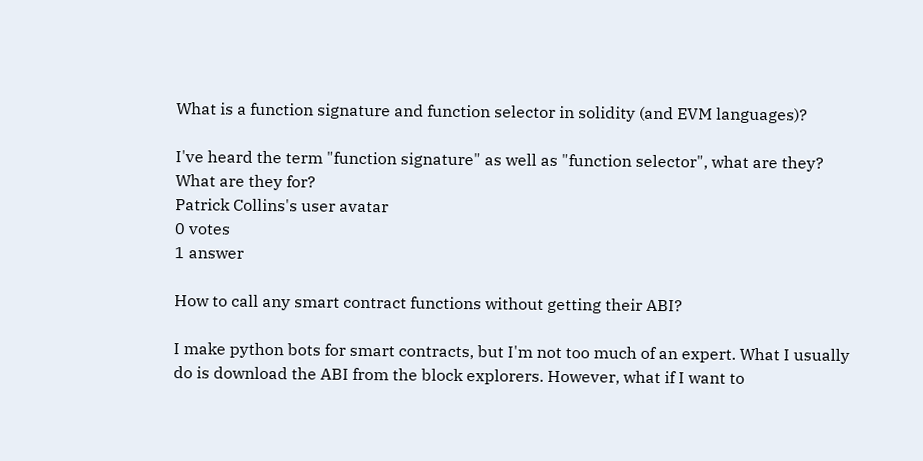What is a function signature and function selector in solidity (and EVM languages)?

I've heard the term "function signature" as well as "function selector", what are they? What are they for?
Patrick Collins's user avatar
0 votes
1 answer

How to call any smart contract functions without getting their ABI?

I make python bots for smart contracts, but I'm not too much of an expert. What I usually do is download the ABI from the block explorers. However, what if I want to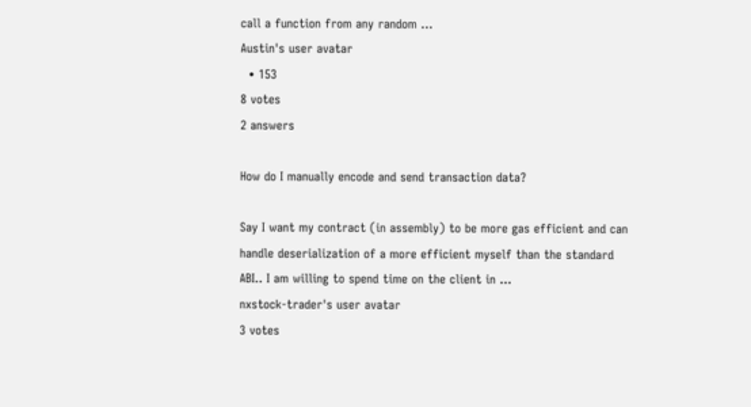call a function from any random ...
Austin's user avatar
  • 153
8 votes
2 answers

How do I manually encode and send transaction data?

Say I want my contract (in assembly) to be more gas efficient and can handle deserialization of a more efficient myself than the standard ABI.. I am willing to spend time on the client in ...
nxstock-trader's user avatar
3 votes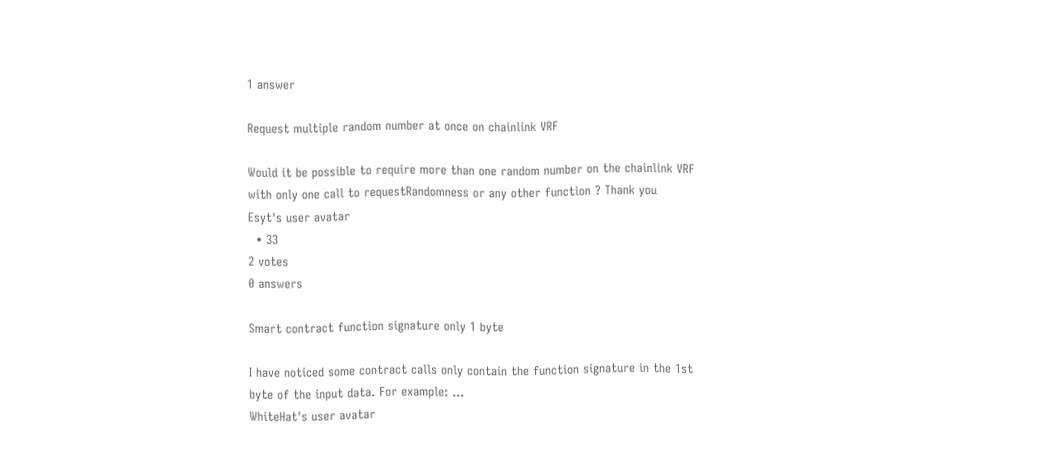1 answer

Request multiple random number at once on chainlink VRF

Would it be possible to require more than one random number on the chainlink VRF with only one call to requestRandomness or any other function ? Thank you
Esyt's user avatar
  • 33
2 votes
0 answers

Smart contract function signature only 1 byte

I have noticed some contract calls only contain the function signature in the 1st byte of the input data. For example: ...
WhiteHat's user avatar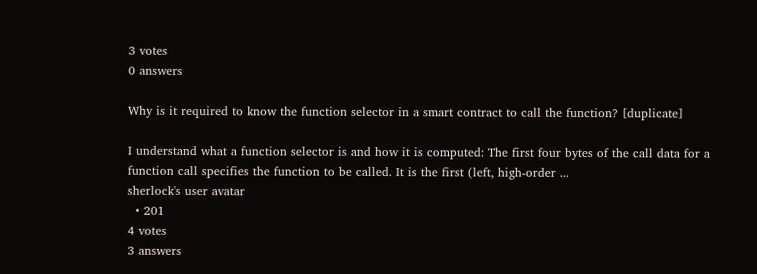3 votes
0 answers

Why is it required to know the function selector in a smart contract to call the function? [duplicate]

I understand what a function selector is and how it is computed: The first four bytes of the call data for a function call specifies the function to be called. It is the first (left, high-order ...
sherlock's user avatar
  • 201
4 votes
3 answers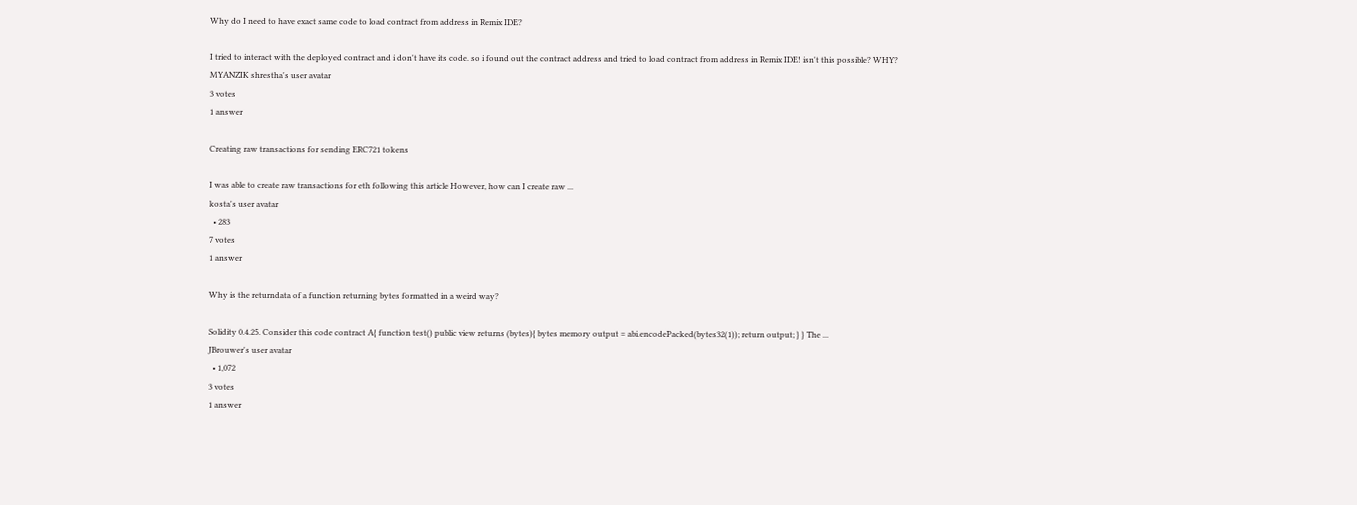Why do I need to have exact same code to load contract from address in Remix IDE?

I tried to interact with the deployed contract and i don't have its code. so i found out the contract address and tried to load contract from address in Remix IDE! isn't this possible? WHY?
MYANZIK shrestha's user avatar
3 votes
1 answer

Creating raw transactions for sending ERC721 tokens

I was able to create raw transactions for eth following this article However, how can I create raw ...
kosta's user avatar
  • 283
7 votes
1 answer

Why is the returndata of a function returning bytes formatted in a weird way?

Solidity 0.4.25. Consider this code contract A{ function test() public view returns (bytes){ bytes memory output = abi.encodePacked(bytes32(1)); return output; } } The ...
JBrouwer's user avatar
  • 1,072
3 votes
1 answer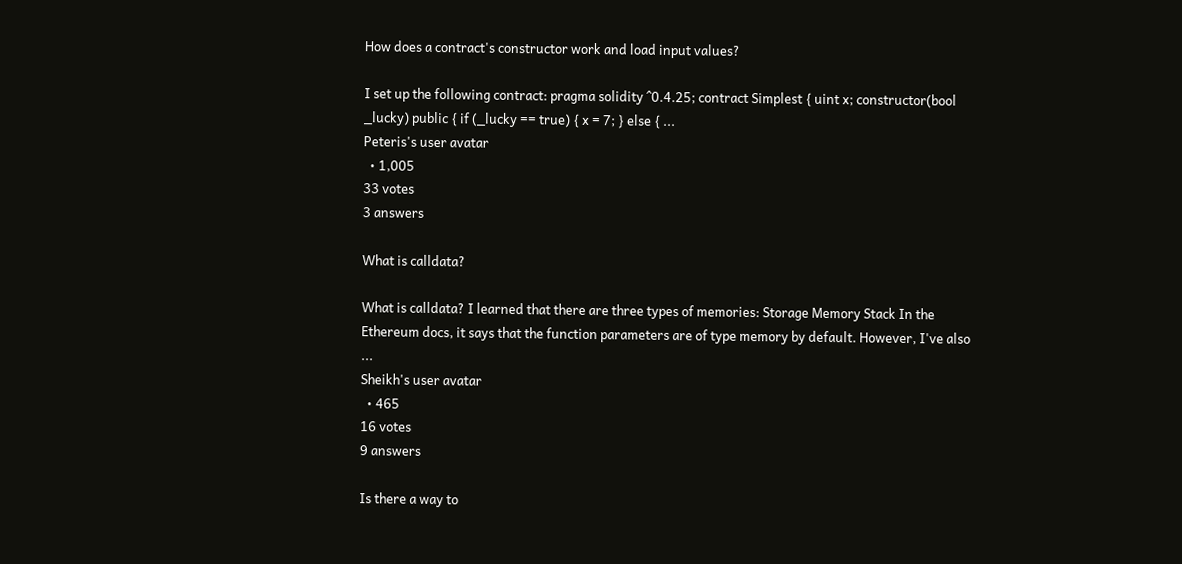How does a contract's constructor work and load input values?

I set up the following contract: pragma solidity ^0.4.25; contract Simplest { uint x; constructor(bool _lucky) public { if (_lucky == true) { x = 7; } else { ...
Peteris's user avatar
  • 1,005
33 votes
3 answers

What is calldata?

What is calldata? I learned that there are three types of memories: Storage Memory Stack In the Ethereum docs, it says that the function parameters are of type memory by default. However, I've also ...
Sheikh's user avatar
  • 465
16 votes
9 answers

Is there a way to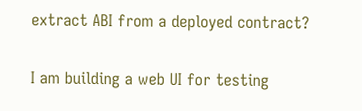extract ABI from a deployed contract?

I am building a web UI for testing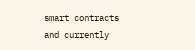smart contracts and currently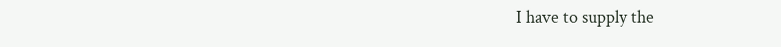I have to supply the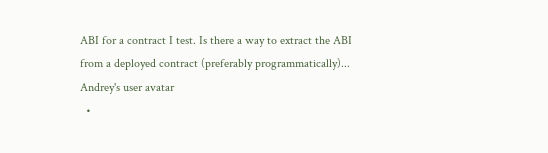ABI for a contract I test. Is there a way to extract the ABI from a deployed contract (preferably programmatically)...
Andrey's user avatar
  •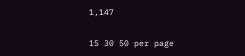1,147

15 30 50 per page